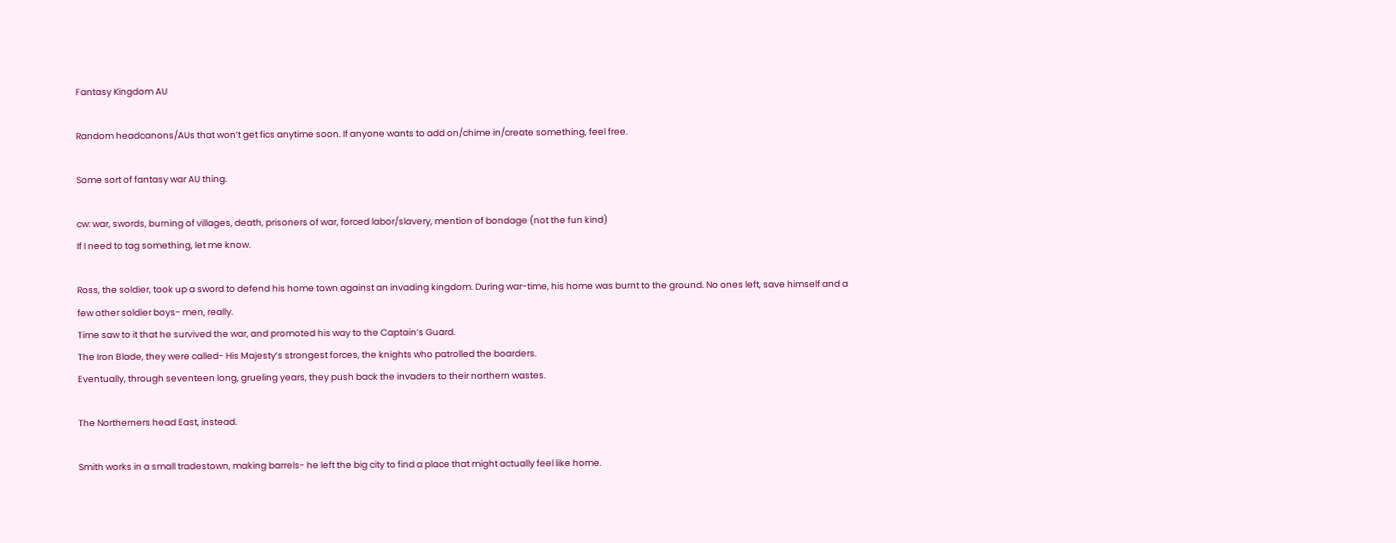Fantasy Kingdom AU

Random headcanons/AUs that won’t get fics anytime soon. If anyone wants to add on/chime in/create something, feel free.

Some sort of fantasy war AU thing.

cw: war, swords, burning of villages, death, prisoners of war, forced labor/slavery, mention of bondage (not the fun kind)
If I need to tag something, let me know.

Ross, the soldier, took up a sword to defend his home town against an invading kingdom. During war-time, his home was burnt to the ground. No ones left, save himself and a few other soldier boys- men, really.
Time saw to it that he survived the war, and promoted his way to the Captain’s Guard.
The Iron Blade, they were called- His Majesty’s strongest forces, the knights who patrolled the boarders.
Eventually, through seventeen long, grueling years, they push back the invaders to their northern wastes.

The Northerners head East, instead.

Smith works in a small tradestown, making barrels- he left the big city to find a place that might actually feel like home.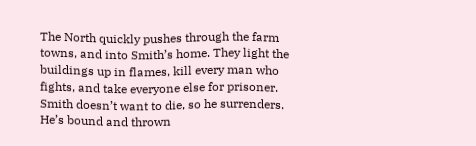The North quickly pushes through the farm towns, and into Smith’s home. They light the buildings up in flames, kill every man who fights, and take everyone else for prisoner.
Smith doesn’t want to die, so he surrenders.
He’s bound and thrown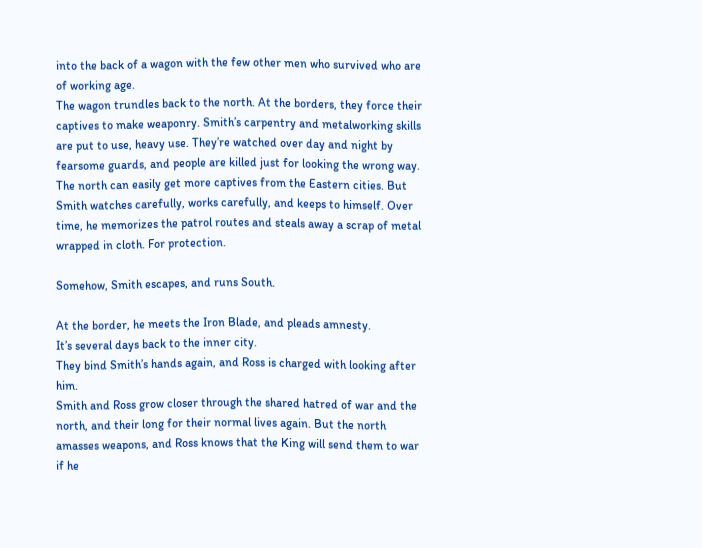into the back of a wagon with the few other men who survived who are of working age.
The wagon trundles back to the north. At the borders, they force their captives to make weaponry. Smith’s carpentry and metalworking skills are put to use, heavy use. They’re watched over day and night by fearsome guards, and people are killed just for looking the wrong way. The north can easily get more captives from the Eastern cities. But Smith watches carefully, works carefully, and keeps to himself. Over time, he memorizes the patrol routes and steals away a scrap of metal wrapped in cloth. For protection.

Somehow, Smith escapes, and runs South.

At the border, he meets the Iron Blade, and pleads amnesty.
It’s several days back to the inner city.
They bind Smith’s hands again, and Ross is charged with looking after him.
Smith and Ross grow closer through the shared hatred of war and the north, and their long for their normal lives again. But the north amasses weapons, and Ross knows that the King will send them to war if he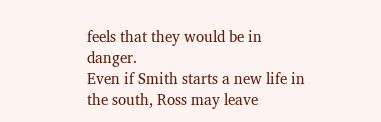feels that they would be in danger.
Even if Smith starts a new life in the south, Ross may leave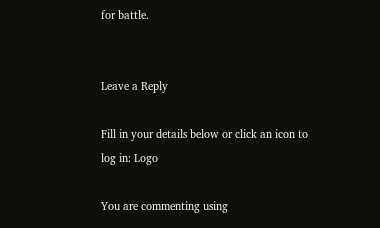for battle.


Leave a Reply

Fill in your details below or click an icon to log in: Logo

You are commenting using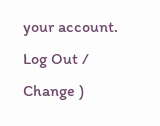your account. Log Out /  Change )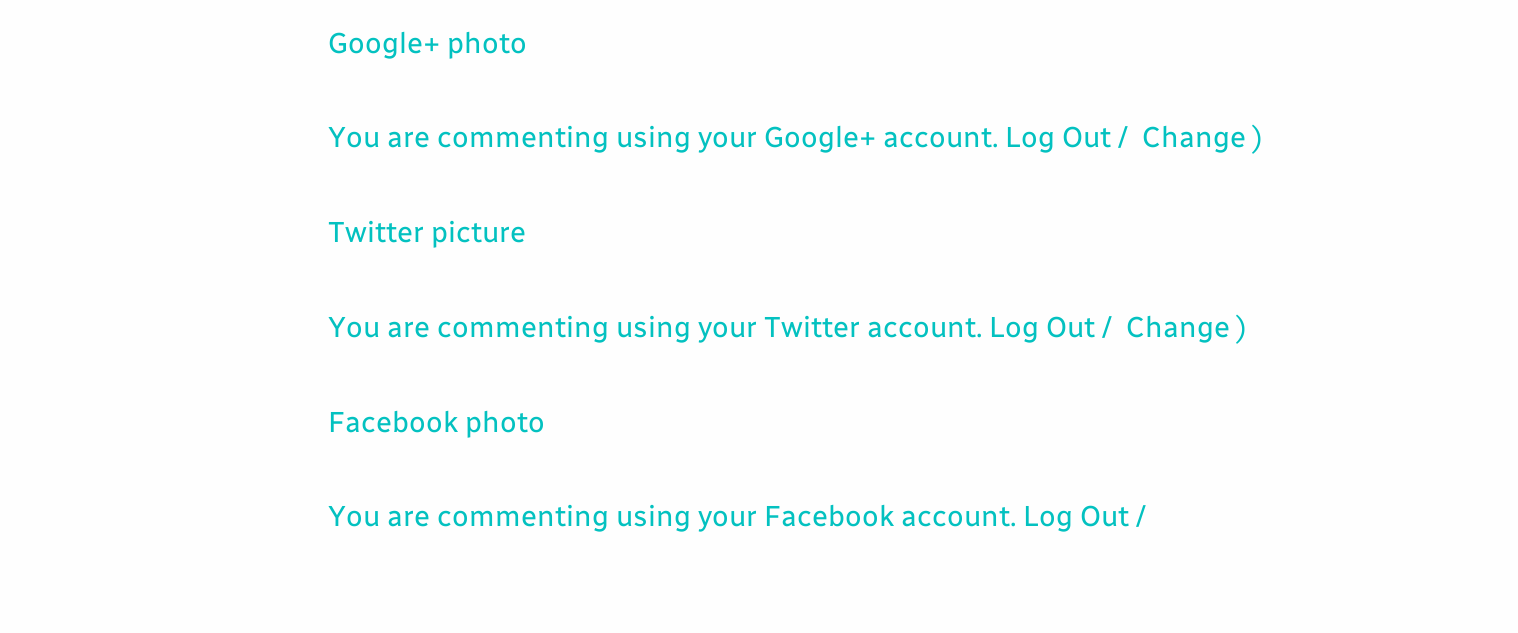Google+ photo

You are commenting using your Google+ account. Log Out /  Change )

Twitter picture

You are commenting using your Twitter account. Log Out /  Change )

Facebook photo

You are commenting using your Facebook account. Log Out /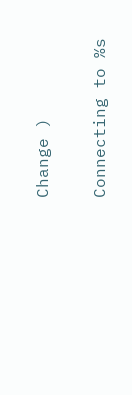Change )


Connecting to %s